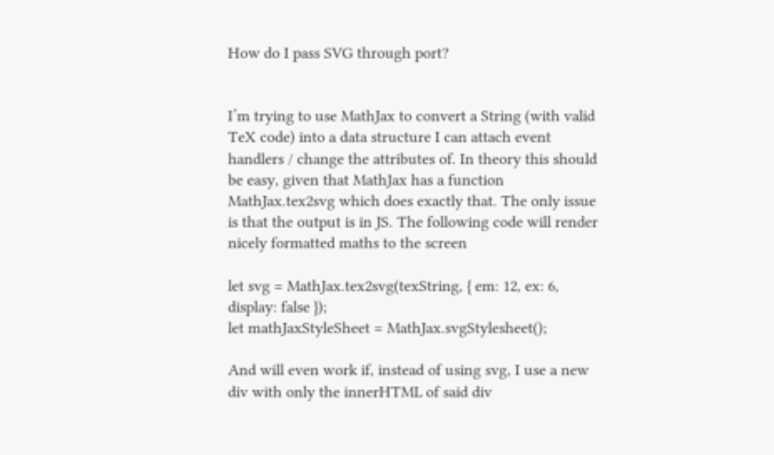How do I pass SVG through port?


I’m trying to use MathJax to convert a String (with valid TeX code) into a data structure I can attach event handlers / change the attributes of. In theory this should be easy, given that MathJax has a function MathJax.tex2svg which does exactly that. The only issue is that the output is in JS. The following code will render nicely formatted maths to the screen

let svg = MathJax.tex2svg(texString, { em: 12, ex: 6, display: false });
let mathJaxStyleSheet = MathJax.svgStylesheet();

And will even work if, instead of using svg, I use a new div with only the innerHTML of said div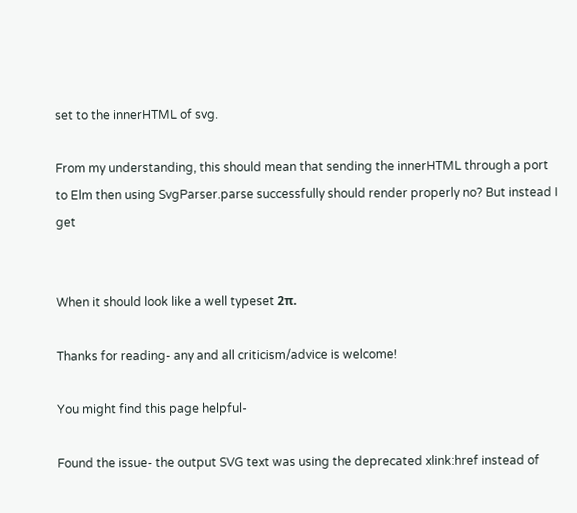set to the innerHTML of svg.

From my understanding, this should mean that sending the innerHTML through a port to Elm then using SvgParser.parse successfully should render properly no? But instead I get


When it should look like a well typeset 2π.

Thanks for reading- any and all criticism/advice is welcome!

You might find this page helpful-

Found the issue- the output SVG text was using the deprecated xlink:href instead of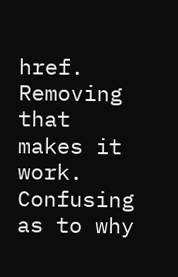href. Removing that makes it work. Confusing as to why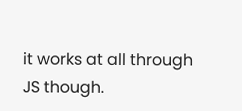it works at all through JS though.